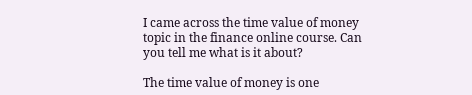I came across the time value of money topic in the finance online course. Can you tell me what is it about?

The time value of money is one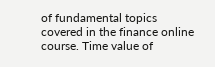of fundamental topics covered in the finance online course. Time value of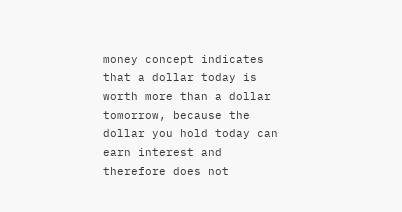money concept indicates that a dollar today is worth more than a dollar tomorrow, because the dollar you hold today can earn interest and therefore does not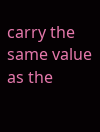carry the same value as the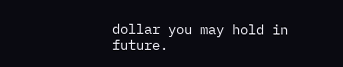dollar you may hold in future.